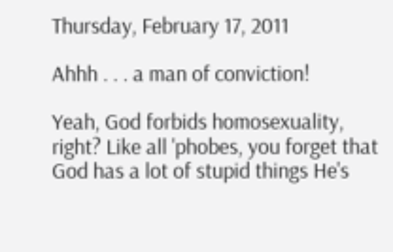Thursday, February 17, 2011

Ahhh . . . a man of conviction!

Yeah, God forbids homosexuality, right? Like all 'phobes, you forget that God has a lot of stupid things He's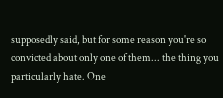supposedly said, but for some reason you're so convicted about only one of them... the thing you particularly hate. One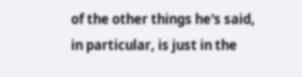of the other things he's said, in particular, is just in the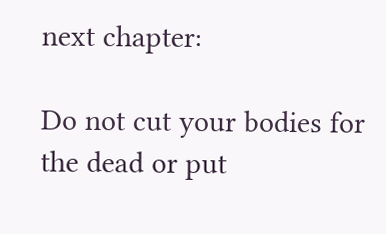next chapter:

Do not cut your bodies for the dead or put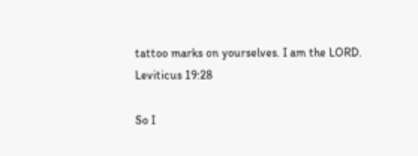tattoo marks on yourselves. I am the LORD.
Leviticus 19:28

So I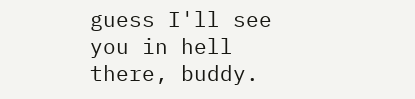guess I'll see you in hell there, buddy.